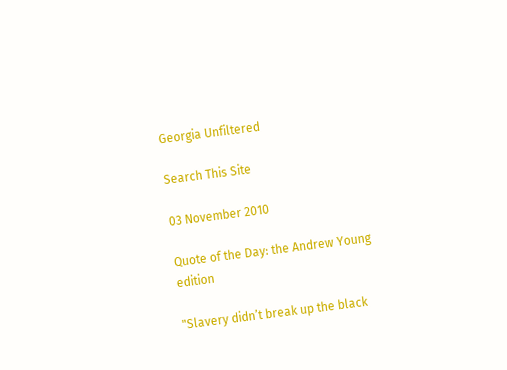Georgia Unfiltered

Search This Site

03 November 2010

Quote of the Day: the Andrew Young edition

"Slavery didn’t break up the black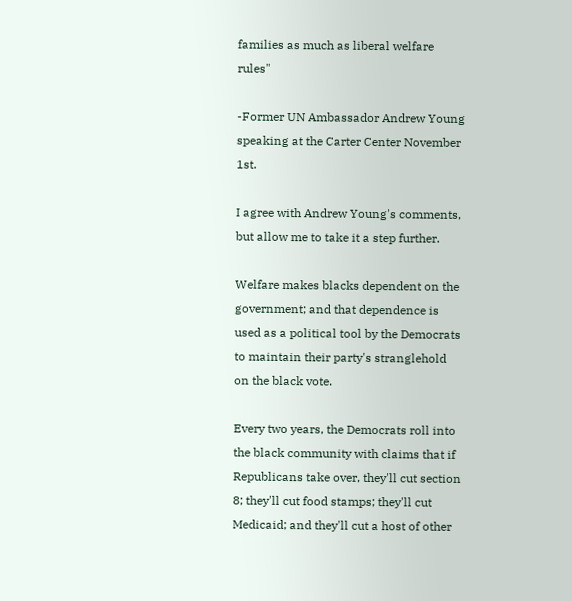families as much as liberal welfare rules"

-Former UN Ambassador Andrew Young speaking at the Carter Center November 1st.

I agree with Andrew Young's comments, but allow me to take it a step further.

Welfare makes blacks dependent on the government; and that dependence is used as a political tool by the Democrats to maintain their party's stranglehold on the black vote.

Every two years, the Democrats roll into the black community with claims that if Republicans take over, they'll cut section 8; they'll cut food stamps; they'll cut Medicaid; and they'll cut a host of other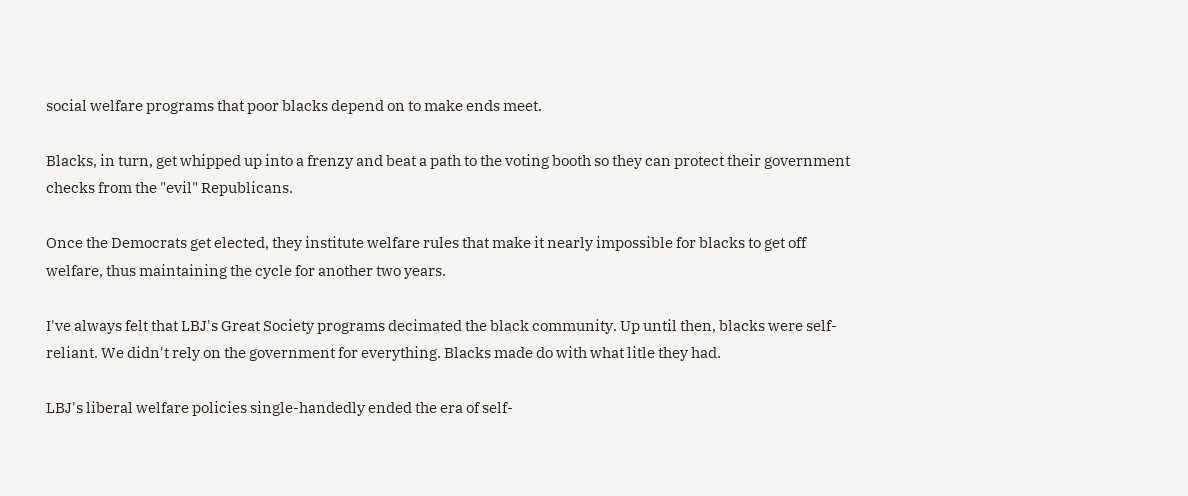social welfare programs that poor blacks depend on to make ends meet.

Blacks, in turn, get whipped up into a frenzy and beat a path to the voting booth so they can protect their government checks from the "evil" Republicans.

Once the Democrats get elected, they institute welfare rules that make it nearly impossible for blacks to get off welfare, thus maintaining the cycle for another two years.

I've always felt that LBJ's Great Society programs decimated the black community. Up until then, blacks were self-reliant. We didn't rely on the government for everything. Blacks made do with what litle they had.

LBJ's liberal welfare policies single-handedly ended the era of self-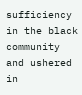sufficiency in the black community and ushered in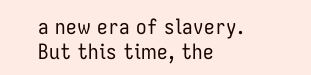a new era of slavery. But this time, the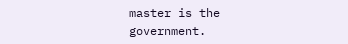master is the government.